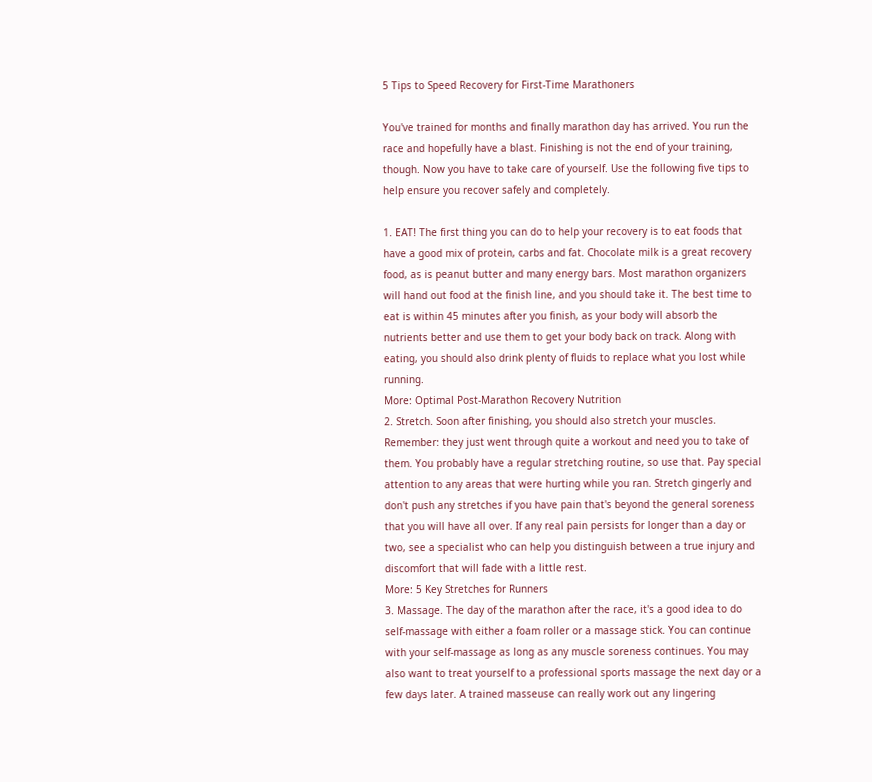5 Tips to Speed Recovery for First-Time Marathoners

You've trained for months and finally marathon day has arrived. You run the race and hopefully have a blast. Finishing is not the end of your training, though. Now you have to take care of yourself. Use the following five tips to help ensure you recover safely and completely.

1. EAT! The first thing you can do to help your recovery is to eat foods that have a good mix of protein, carbs and fat. Chocolate milk is a great recovery food, as is peanut butter and many energy bars. Most marathon organizers will hand out food at the finish line, and you should take it. The best time to eat is within 45 minutes after you finish, as your body will absorb the nutrients better and use them to get your body back on track. Along with eating, you should also drink plenty of fluids to replace what you lost while running.
More: Optimal Post-Marathon Recovery Nutrition
2. Stretch. Soon after finishing, you should also stretch your muscles. Remember: they just went through quite a workout and need you to take of them. You probably have a regular stretching routine, so use that. Pay special attention to any areas that were hurting while you ran. Stretch gingerly and don't push any stretches if you have pain that's beyond the general soreness that you will have all over. If any real pain persists for longer than a day or two, see a specialist who can help you distinguish between a true injury and discomfort that will fade with a little rest.
More: 5 Key Stretches for Runners
3. Massage. The day of the marathon after the race, it's a good idea to do self-massage with either a foam roller or a massage stick. You can continue with your self-massage as long as any muscle soreness continues. You may also want to treat yourself to a professional sports massage the next day or a few days later. A trained masseuse can really work out any lingering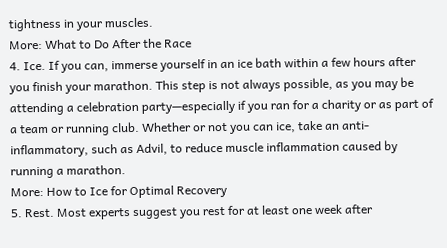tightness in your muscles.
More: What to Do After the Race
4. Ice. If you can, immerse yourself in an ice bath within a few hours after you finish your marathon. This step is not always possible, as you may be attending a celebration party—especially if you ran for a charity or as part of a team or running club. Whether or not you can ice, take an anti-inflammatory, such as Advil, to reduce muscle inflammation caused by running a marathon.
More: How to Ice for Optimal Recovery
5. Rest. Most experts suggest you rest for at least one week after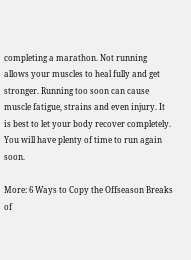completing a marathon. Not running allows your muscles to heal fully and get stronger. Running too soon can cause muscle fatigue, strains and even injury. It is best to let your body recover completely. You will have plenty of time to run again soon.

More: 6 Ways to Copy the Offseason Breaks of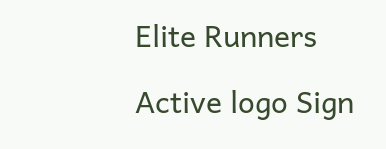Elite Runners

Active logo Sign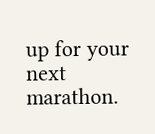up for your next marathon.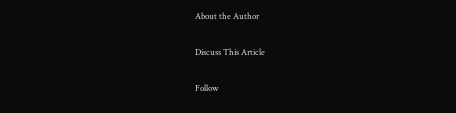About the Author

Discuss This Article

Follow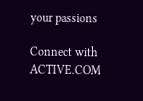your passions

Connect with ACTIVE.COM